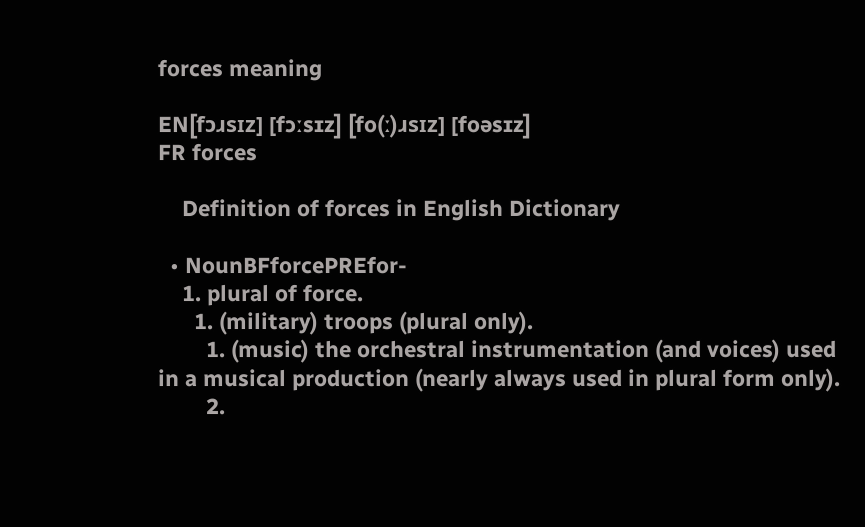forces meaning

EN[fɔɹsɪz] [fɔːsɪz] [fo(ː)ɹsɪz] [foəsɪz]
FR forces

    Definition of forces in English Dictionary

  • NounBFforcePREfor-
    1. plural of force.
      1. (military) troops (plural only).
        1. (music) the orchestral instrumentation (and voices) used in a musical production (nearly always used in plural form only).
        2.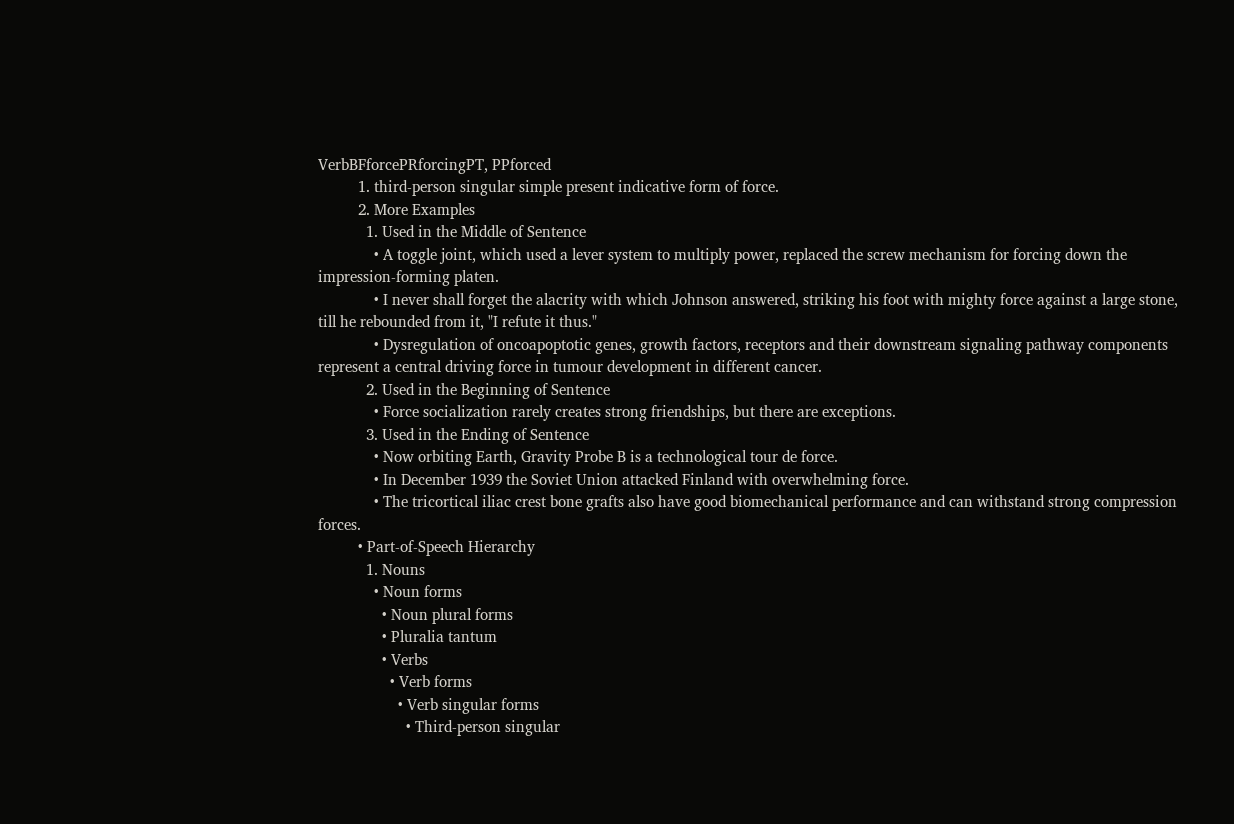VerbBFforcePRforcingPT, PPforced
          1. third-person singular simple present indicative form of force.
          2. More Examples
            1. Used in the Middle of Sentence
              • A toggle joint, which used a lever system to multiply power, replaced the screw mechanism for forcing down the impression-forming platen.
              • I never shall forget the alacrity with which Johnson answered, striking his foot with mighty force against a large stone, till he rebounded from it, "I refute it thus."
              • Dysregulation of oncoapoptotic genes, growth factors, receptors and their downstream signaling pathway components represent a central driving force in tumour development in different cancer.
            2. Used in the Beginning of Sentence
              • Force socialization rarely creates strong friendships, but there are exceptions.
            3. Used in the Ending of Sentence
              • Now orbiting Earth, Gravity Probe B is a technological tour de force.
              • In December 1939 the Soviet Union attacked Finland with overwhelming force.
              • The tricortical iliac crest bone grafts also have good biomechanical performance and can withstand strong compression forces.
          • Part-of-Speech Hierarchy
            1. Nouns
              • Noun forms
                • Noun plural forms
                • Pluralia tantum
                • Verbs
                  • Verb forms
                    • Verb singular forms
                      • Third-person singular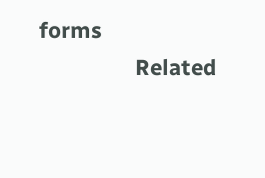forms
                Related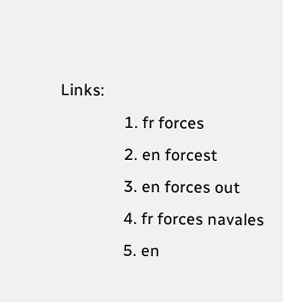Links:
                1. fr forces
                2. en forcest
                3. en forces out
                4. fr forces navales
                5. en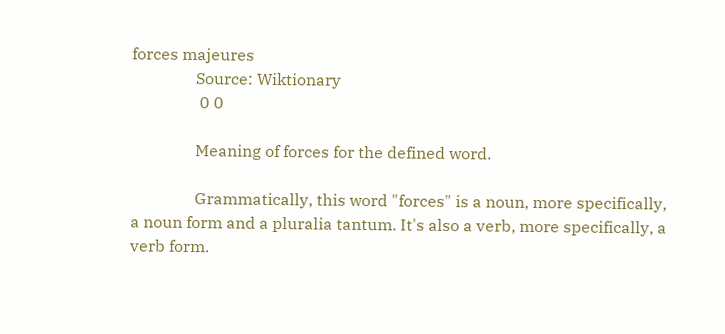forces majeures
                Source: Wiktionary
                 0 0

                Meaning of forces for the defined word.

                Grammatically, this word "forces" is a noun, more specifically, a noun form and a pluralia tantum. It's also a verb, more specifically, a verb form.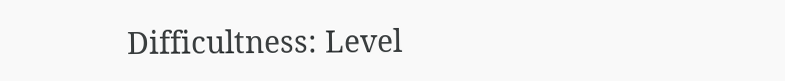Difficultness: Level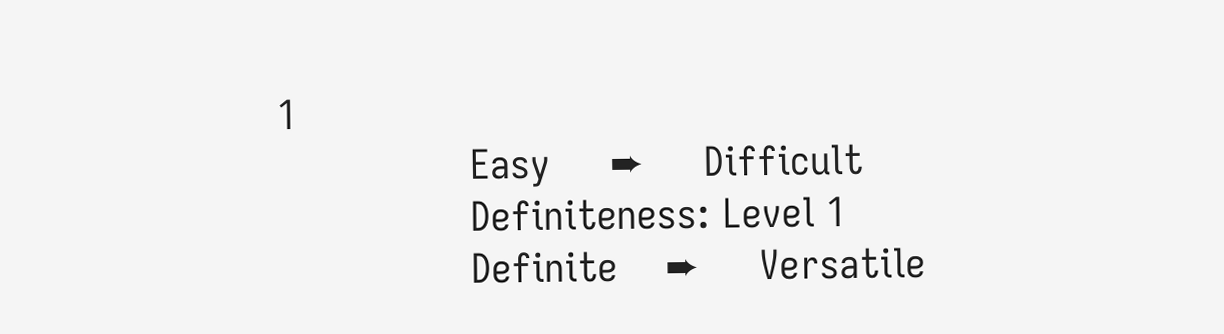1
                Easy     ➨     Difficult
                Definiteness: Level 1
                Definite    ➨     Versatile